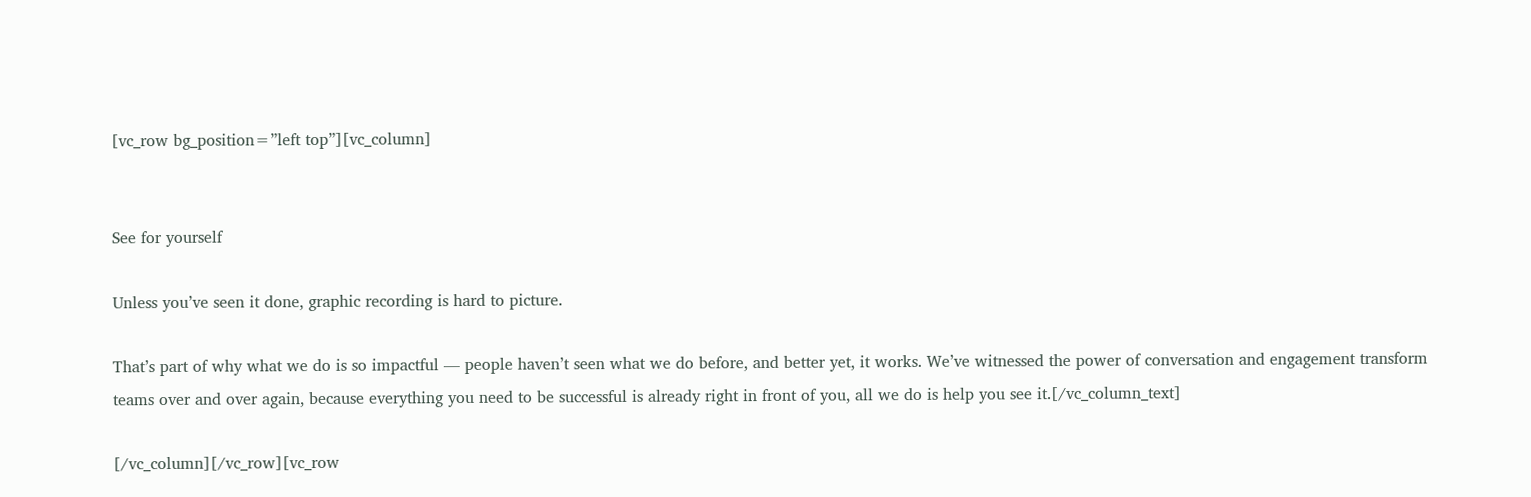[vc_row bg_position=”left top”][vc_column]


See for yourself

Unless you’ve seen it done, graphic recording is hard to picture.

That’s part of why what we do is so impactful — people haven’t seen what we do before, and better yet, it works. We’ve witnessed the power of conversation and engagement transform teams over and over again, because everything you need to be successful is already right in front of you, all we do is help you see it.[/vc_column_text]

[/vc_column][/vc_row][vc_row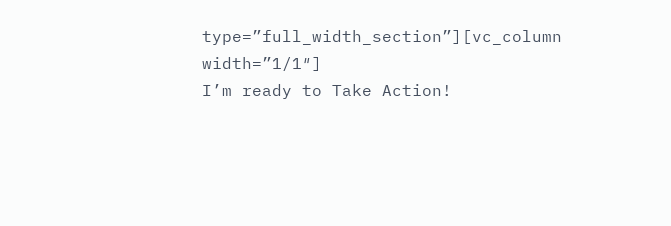type=”full_width_section”][vc_column width=”1/1″]
I’m ready to Take Action!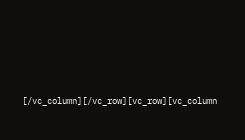[/vc_column][/vc_row][vc_row][vc_column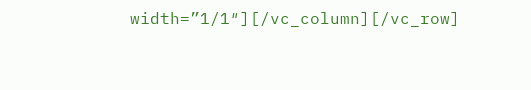width=”1/1″][/vc_column][/vc_row]